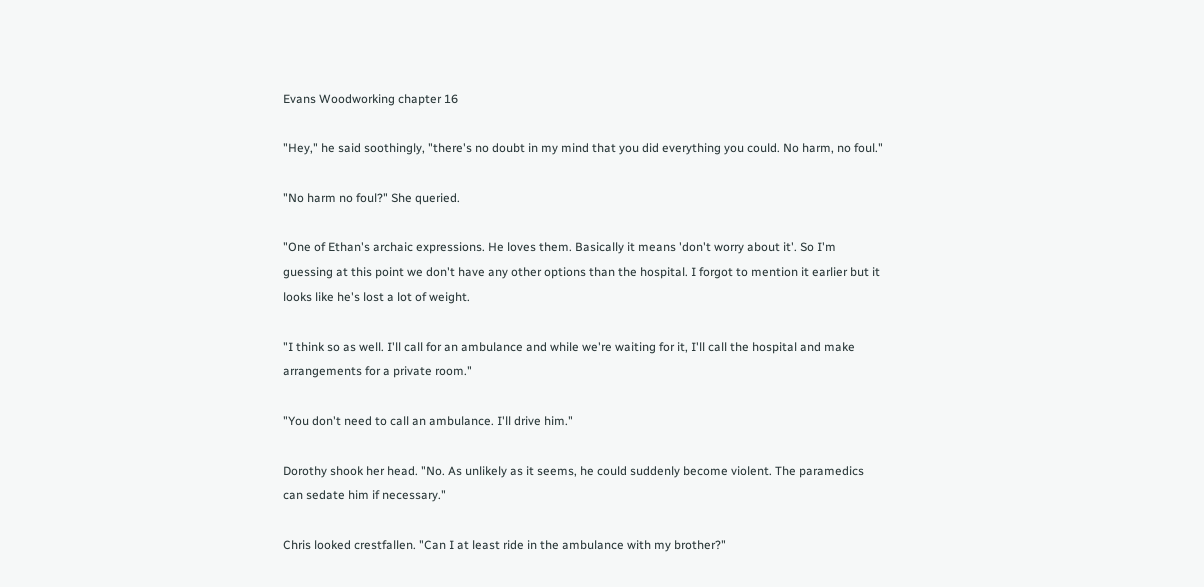Evans Woodworking chapter 16

"Hey," he said soothingly, "there's no doubt in my mind that you did everything you could. No harm, no foul."

"No harm no foul?" She queried.

"One of Ethan's archaic expressions. He loves them. Basically it means 'don't worry about it'. So I'm guessing at this point we don't have any other options than the hospital. I forgot to mention it earlier but it looks like he's lost a lot of weight.

"I think so as well. I'll call for an ambulance and while we're waiting for it, I'll call the hospital and make arrangements for a private room."

"You don't need to call an ambulance. I'll drive him."

Dorothy shook her head. "No. As unlikely as it seems, he could suddenly become violent. The paramedics can sedate him if necessary."

Chris looked crestfallen. "Can I at least ride in the ambulance with my brother?"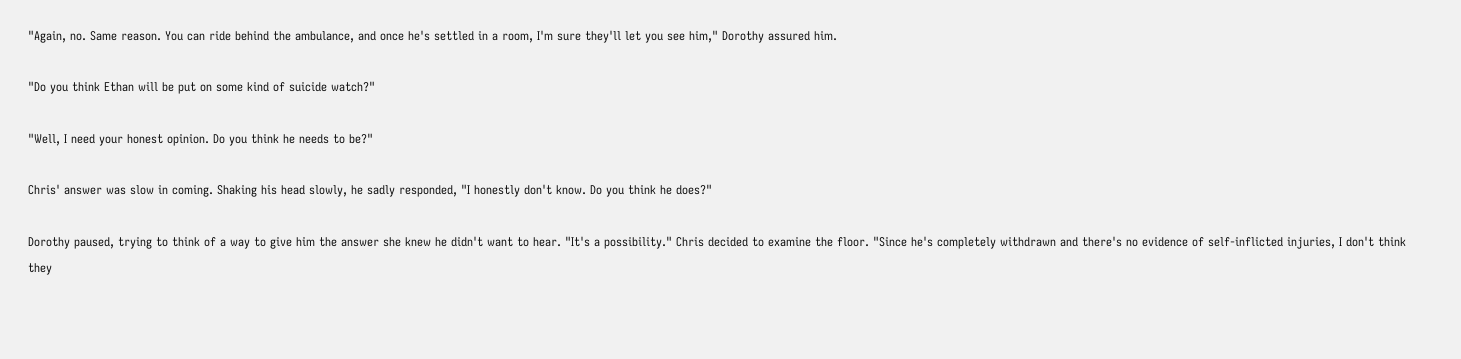"Again, no. Same reason. You can ride behind the ambulance, and once he's settled in a room, I'm sure they'll let you see him," Dorothy assured him.

"Do you think Ethan will be put on some kind of suicide watch?"

"Well, I need your honest opinion. Do you think he needs to be?"

Chris' answer was slow in coming. Shaking his head slowly, he sadly responded, "I honestly don't know. Do you think he does?"

Dorothy paused, trying to think of a way to give him the answer she knew he didn't want to hear. "It's a possibility." Chris decided to examine the floor. "Since he's completely withdrawn and there's no evidence of self-inflicted injuries, I don't think they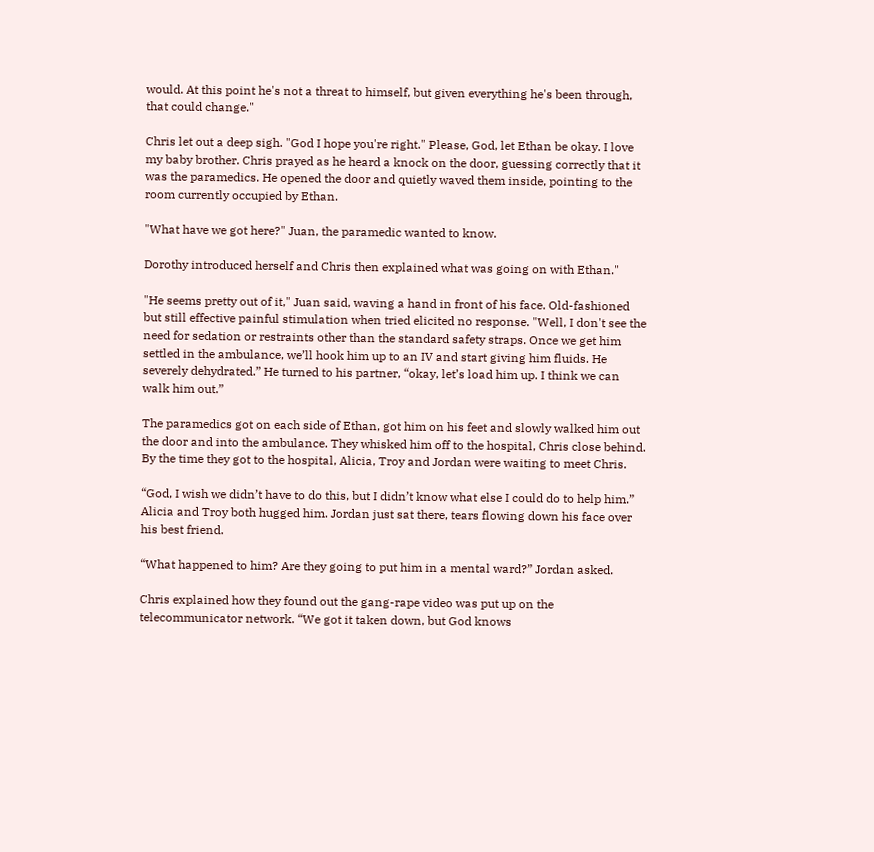would. At this point he's not a threat to himself, but given everything he's been through, that could change."

Chris let out a deep sigh. "God I hope you're right." Please, God, let Ethan be okay. I love my baby brother. Chris prayed as he heard a knock on the door, guessing correctly that it was the paramedics. He opened the door and quietly waved them inside, pointing to the room currently occupied by Ethan.

"What have we got here?" Juan, the paramedic wanted to know.

Dorothy introduced herself and Chris then explained what was going on with Ethan."

"He seems pretty out of it," Juan said, waving a hand in front of his face. Old-fashioned but still effective painful stimulation when tried elicited no response. "Well, I don't see the need for sedation or restraints other than the standard safety straps. Once we get him settled in the ambulance, we’ll hook him up to an IV and start giving him fluids. He severely dehydrated.” He turned to his partner, “okay, let’s load him up. I think we can walk him out.”

The paramedics got on each side of Ethan, got him on his feet and slowly walked him out the door and into the ambulance. They whisked him off to the hospital, Chris close behind. By the time they got to the hospital, Alicia, Troy and Jordan were waiting to meet Chris.

“God, I wish we didn’t have to do this, but I didn’t know what else I could do to help him.” Alicia and Troy both hugged him. Jordan just sat there, tears flowing down his face over his best friend.

“What happened to him? Are they going to put him in a mental ward?” Jordan asked.

Chris explained how they found out the gang-rape video was put up on the telecommunicator network. “We got it taken down, but God knows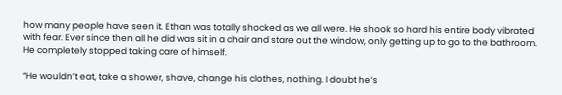how many people have seen it. Ethan was totally shocked as we all were. He shook so hard his entire body vibrated with fear. Ever since then all he did was sit in a chair and stare out the window, only getting up to go to the bathroom. He completely stopped taking care of himself.

“He wouldn’t eat, take a shower, shave, change his clothes, nothing. I doubt he’s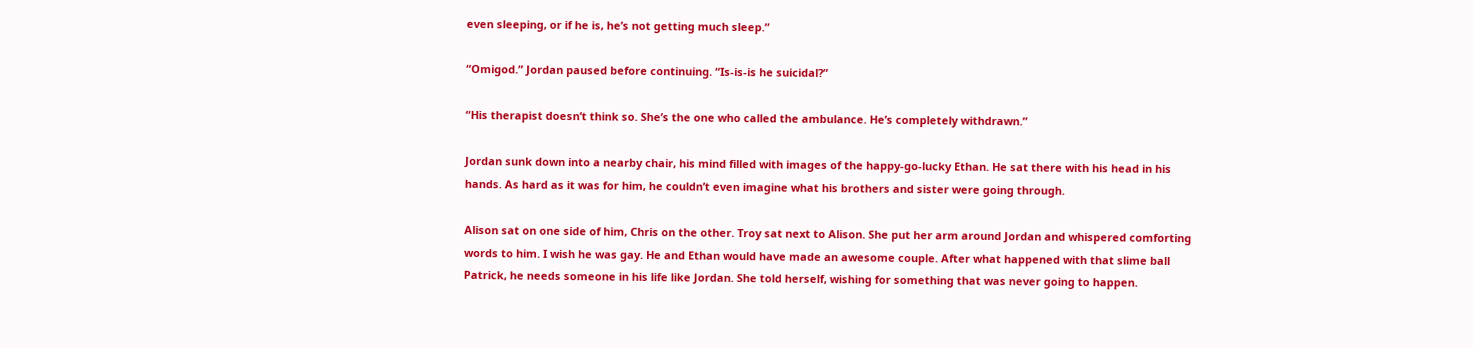even sleeping, or if he is, he’s not getting much sleep.”

“Omigod.” Jordan paused before continuing. “Is-is-is he suicidal?”

“His therapist doesn’t think so. She’s the one who called the ambulance. He’s completely withdrawn.”

Jordan sunk down into a nearby chair, his mind filled with images of the happy-go-lucky Ethan. He sat there with his head in his hands. As hard as it was for him, he couldn’t even imagine what his brothers and sister were going through.

Alison sat on one side of him, Chris on the other. Troy sat next to Alison. She put her arm around Jordan and whispered comforting words to him. I wish he was gay. He and Ethan would have made an awesome couple. After what happened with that slime ball Patrick, he needs someone in his life like Jordan. She told herself, wishing for something that was never going to happen.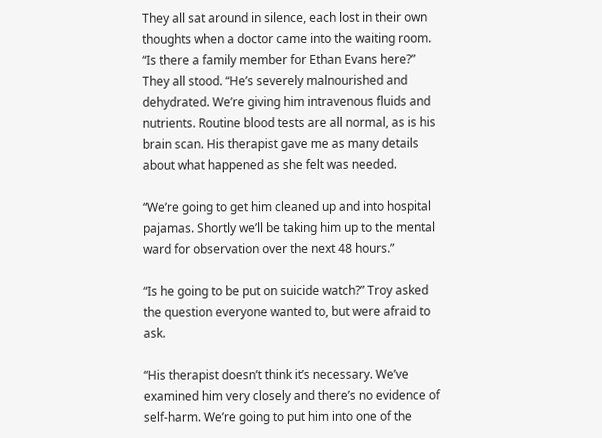They all sat around in silence, each lost in their own thoughts when a doctor came into the waiting room. “Is there a family member for Ethan Evans here?” They all stood. “He’s severely malnourished and dehydrated. We’re giving him intravenous fluids and nutrients. Routine blood tests are all normal, as is his brain scan. His therapist gave me as many details about what happened as she felt was needed.

“We’re going to get him cleaned up and into hospital pajamas. Shortly we’ll be taking him up to the mental ward for observation over the next 48 hours.”

“Is he going to be put on suicide watch?” Troy asked the question everyone wanted to, but were afraid to ask.

“His therapist doesn’t think it’s necessary. We’ve examined him very closely and there’s no evidence of self-harm. We’re going to put him into one of the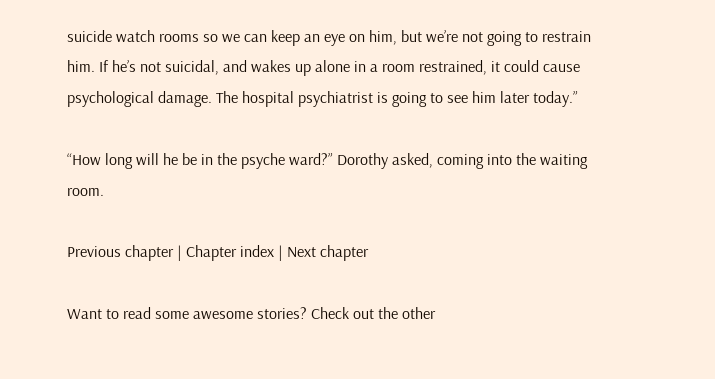suicide watch rooms so we can keep an eye on him, but we’re not going to restrain him. If he’s not suicidal, and wakes up alone in a room restrained, it could cause psychological damage. The hospital psychiatrist is going to see him later today.”

“How long will he be in the psyche ward?” Dorothy asked, coming into the waiting room.

Previous chapter | Chapter index | Next chapter

Want to read some awesome stories? Check out the other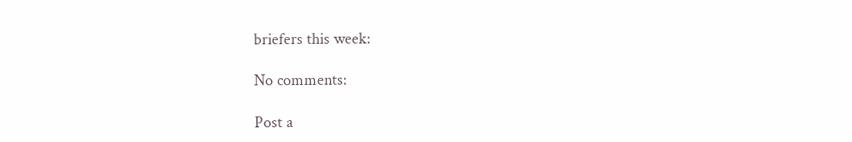briefers this week:

No comments:

Post a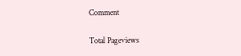Comment

Total Pageviews